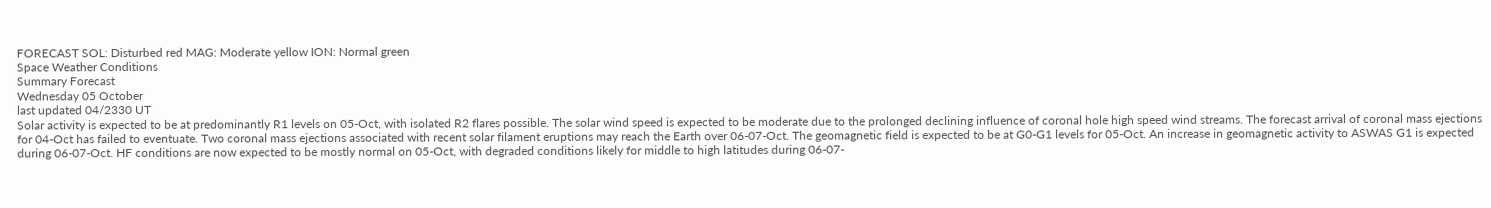FORECAST SOL: Disturbed red MAG: Moderate yellow ION: Normal green
Space Weather Conditions
Summary Forecast
Wednesday 05 October
last updated 04/2330 UT
Solar activity is expected to be at predominantly R1 levels on 05-Oct, with isolated R2 flares possible. The solar wind speed is expected to be moderate due to the prolonged declining influence of coronal hole high speed wind streams. The forecast arrival of coronal mass ejections for 04-Oct has failed to eventuate. Two coronal mass ejections associated with recent solar filament eruptions may reach the Earth over 06-07-Oct. The geomagnetic field is expected to be at G0-G1 levels for 05-Oct. An increase in geomagnetic activity to ASWAS G1 is expected during 06-07-Oct. HF conditions are now expected to be mostly normal on 05-Oct, with degraded conditions likely for middle to high latitudes during 06-07-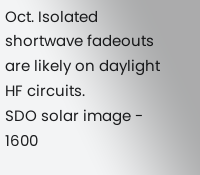Oct. Isolated shortwave fadeouts are likely on daylight HF circuits.
SDO solar image - 1600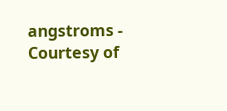angstroms - Courtesy of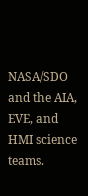NASA/SDO and the AIA, EVE, and HMI science teams.